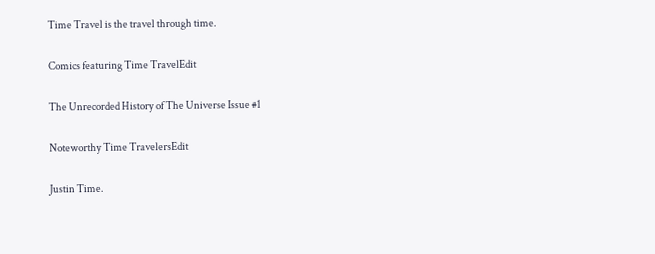Time Travel is the travel through time.

Comics featuring Time TravelEdit

The Unrecorded History of The Universe Issue #1

Noteworthy Time TravelersEdit

Justin Time.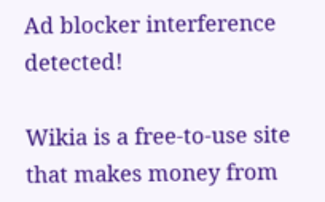Ad blocker interference detected!

Wikia is a free-to-use site that makes money from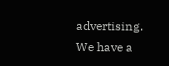advertising. We have a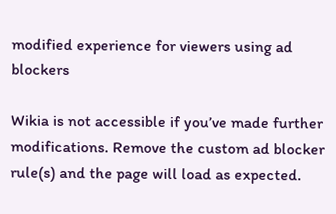modified experience for viewers using ad blockers

Wikia is not accessible if you’ve made further modifications. Remove the custom ad blocker rule(s) and the page will load as expected.